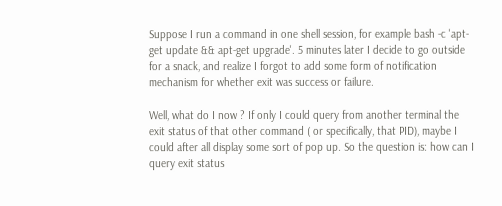Suppose I run a command in one shell session, for example bash -c 'apt-get update && apt-get upgrade'. 5 minutes later I decide to go outside for a snack, and realize I forgot to add some form of notification mechanism for whether exit was success or failure.

Well, what do I now ? If only I could query from another terminal the exit status of that other command ( or specifically, that PID), maybe I could after all display some sort of pop up. So the question is: how can I query exit status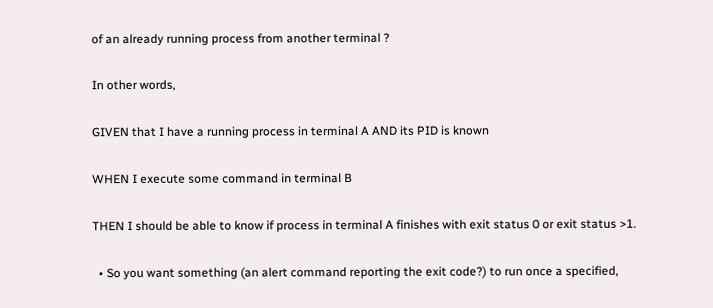of an already running process from another terminal ?

In other words,

GIVEN that I have a running process in terminal A AND its PID is known

WHEN I execute some command in terminal B

THEN I should be able to know if process in terminal A finishes with exit status 0 or exit status >1.

  • So you want something (an alert command reporting the exit code?) to run once a specified,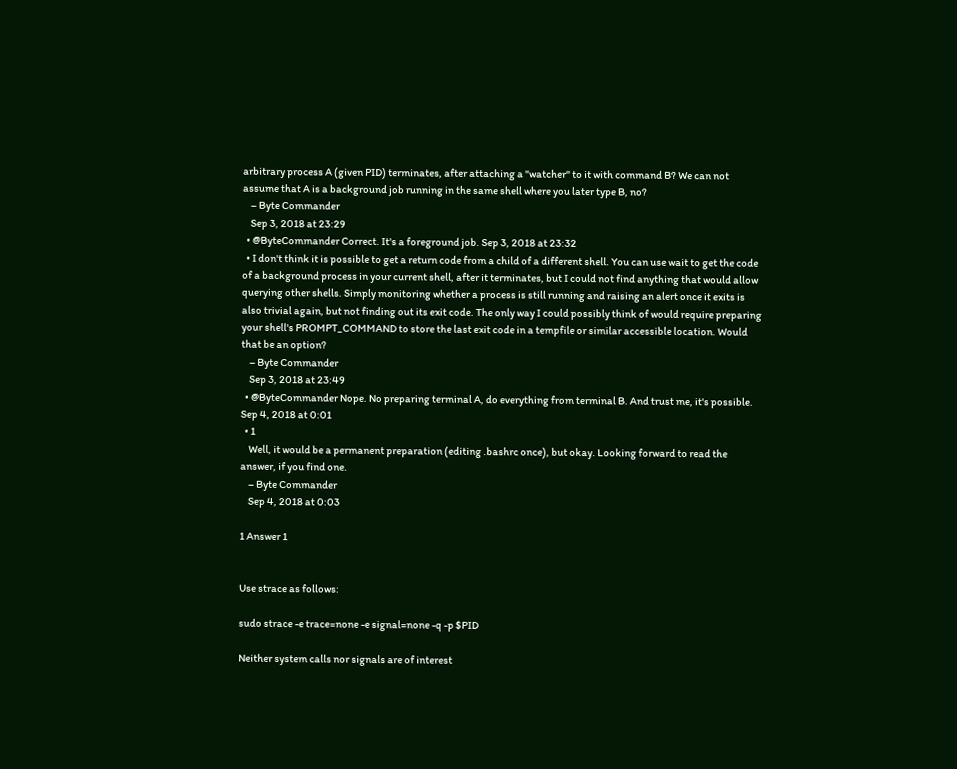arbitrary process A (given PID) terminates, after attaching a "watcher" to it with command B? We can not assume that A is a background job running in the same shell where you later type B, no?
    – Byte Commander
    Sep 3, 2018 at 23:29
  • @ByteCommander Correct. It's a foreground job. Sep 3, 2018 at 23:32
  • I don't think it is possible to get a return code from a child of a different shell. You can use wait to get the code of a background process in your current shell, after it terminates, but I could not find anything that would allow querying other shells. Simply monitoring whether a process is still running and raising an alert once it exits is also trivial again, but not finding out its exit code. The only way I could possibly think of would require preparing your shell's PROMPT_COMMAND to store the last exit code in a tempfile or similar accessible location. Would that be an option?
    – Byte Commander
    Sep 3, 2018 at 23:49
  • @ByteCommander Nope. No preparing terminal A, do everything from terminal B. And trust me, it's possible. Sep 4, 2018 at 0:01
  • 1
    Well, it would be a permanent preparation (editing .bashrc once), but okay. Looking forward to read the answer, if you find one.
    – Byte Commander
    Sep 4, 2018 at 0:03

1 Answer 1


Use strace as follows:

sudo strace -e trace=none -e signal=none -q -p $PID

Neither system calls nor signals are of interest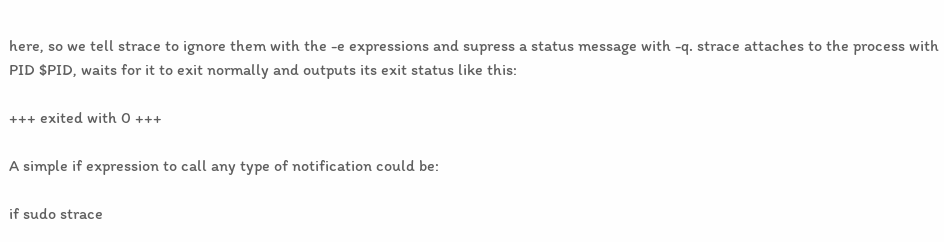here, so we tell strace to ignore them with the -e expressions and supress a status message with -q. strace attaches to the process with PID $PID, waits for it to exit normally and outputs its exit status like this:

+++ exited with 0 +++

A simple if expression to call any type of notification could be:

if sudo strace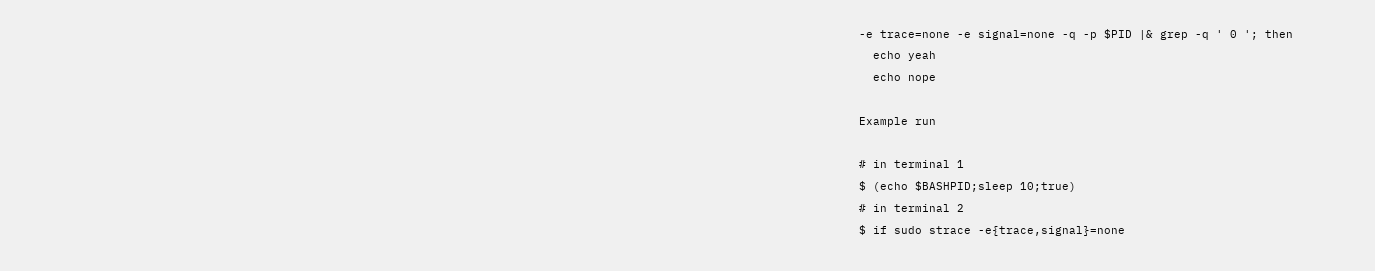-e trace=none -e signal=none -q -p $PID |& grep -q ' 0 '; then
  echo yeah
  echo nope

Example run

# in terminal 1
$ (echo $BASHPID;sleep 10;true)
# in terminal 2
$ if sudo strace -e{trace,signal}=none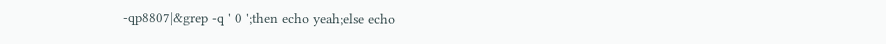-qp8807|&grep -q ' 0 ';then echo yeah;else echo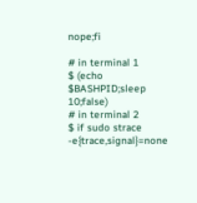nope;fi

# in terminal 1
$ (echo $BASHPID;sleep 10;false)
# in terminal 2
$ if sudo strace -e{trace,signal}=none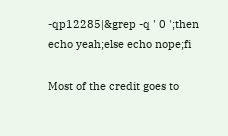-qp12285|&grep -q ' 0 ';then echo yeah;else echo nope;fi

Most of the credit goes to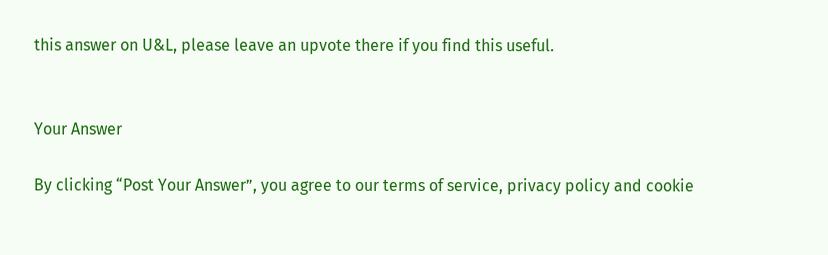this answer on U&L, please leave an upvote there if you find this useful.


Your Answer

By clicking “Post Your Answer”, you agree to our terms of service, privacy policy and cookie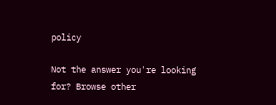policy

Not the answer you're looking for? Browse other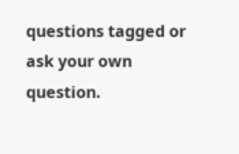questions tagged or ask your own question.